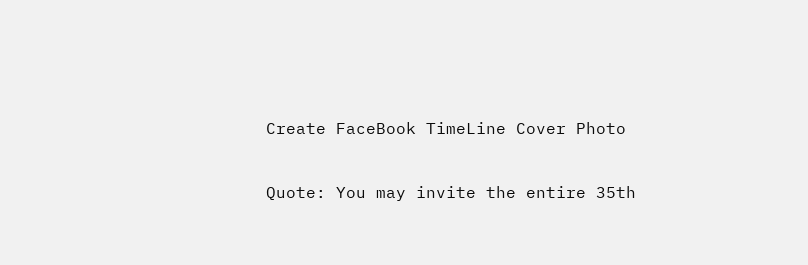Create FaceBook TimeLine Cover Photo

Quote: You may invite the entire 35th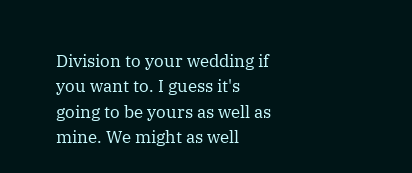Division to your wedding if you want to. I guess it's going to be yours as well as mine. We might as well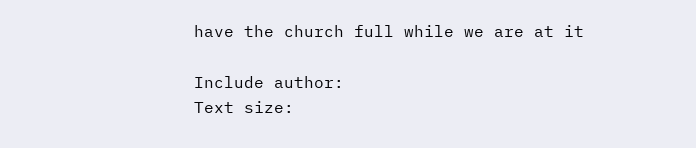have the church full while we are at it

Include author:
Text size: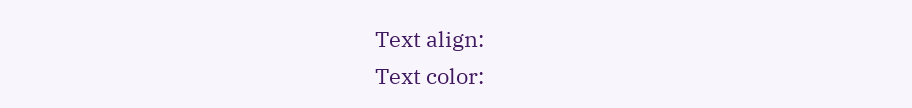Text align:
Text color: